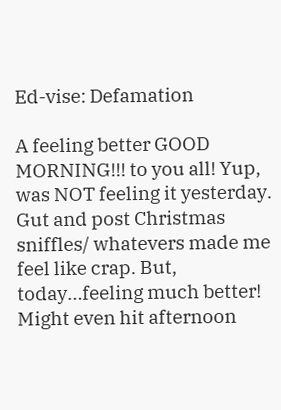Ed-vise: Defamation

A feeling better GOOD MORNING!!! to you all! Yup, was NOT feeling it yesterday. Gut and post Christmas sniffles/ whatevers made me feel like crap. But, today…feeling much better! Might even hit afternoon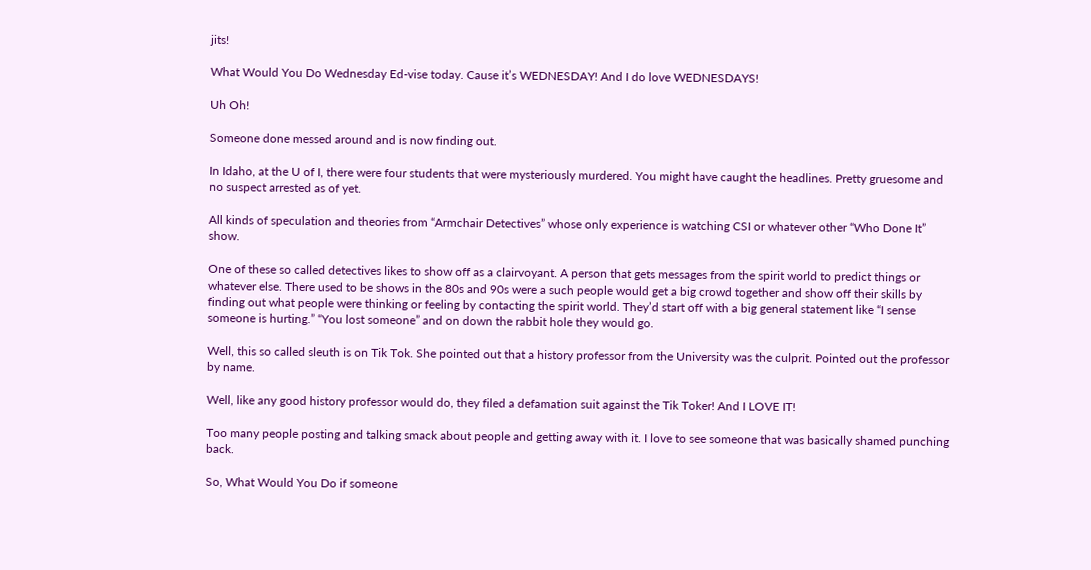jits!

What Would You Do Wednesday Ed-vise today. Cause it’s WEDNESDAY! And I do love WEDNESDAYS!

Uh Oh!

Someone done messed around and is now finding out.

In Idaho, at the U of I, there were four students that were mysteriously murdered. You might have caught the headlines. Pretty gruesome and no suspect arrested as of yet.

All kinds of speculation and theories from “Armchair Detectives” whose only experience is watching CSI or whatever other “Who Done It” show.

One of these so called detectives likes to show off as a clairvoyant. A person that gets messages from the spirit world to predict things or whatever else. There used to be shows in the 80s and 90s were a such people would get a big crowd together and show off their skills by finding out what people were thinking or feeling by contacting the spirit world. They’d start off with a big general statement like “I sense someone is hurting.” “You lost someone” and on down the rabbit hole they would go.

Well, this so called sleuth is on Tik Tok. She pointed out that a history professor from the University was the culprit. Pointed out the professor by name.

Well, like any good history professor would do, they filed a defamation suit against the Tik Toker! And I LOVE IT!

Too many people posting and talking smack about people and getting away with it. I love to see someone that was basically shamed punching back.

So, What Would You Do if someone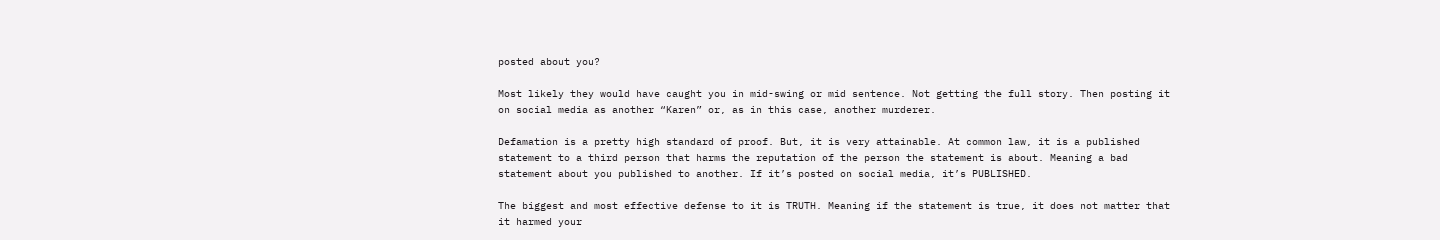posted about you?

Most likely they would have caught you in mid-swing or mid sentence. Not getting the full story. Then posting it on social media as another “Karen” or, as in this case, another murderer.

Defamation is a pretty high standard of proof. But, it is very attainable. At common law, it is a published statement to a third person that harms the reputation of the person the statement is about. Meaning a bad statement about you published to another. If it’s posted on social media, it’s PUBLISHED.

The biggest and most effective defense to it is TRUTH. Meaning if the statement is true, it does not matter that it harmed your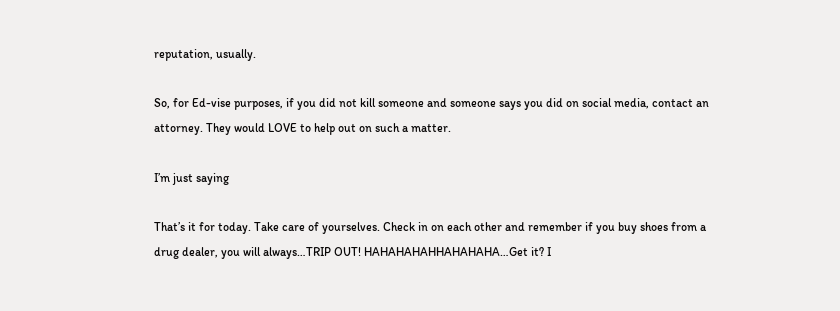reputation, usually.

So, for Ed-vise purposes, if you did not kill someone and someone says you did on social media, contact an attorney. They would LOVE to help out on such a matter.

I’m just saying

That’s it for today. Take care of yourselves. Check in on each other and remember if you buy shoes from a drug dealer, you will always…TRIP OUT! HAHAHAHAHHAHAHAHA…Get it? I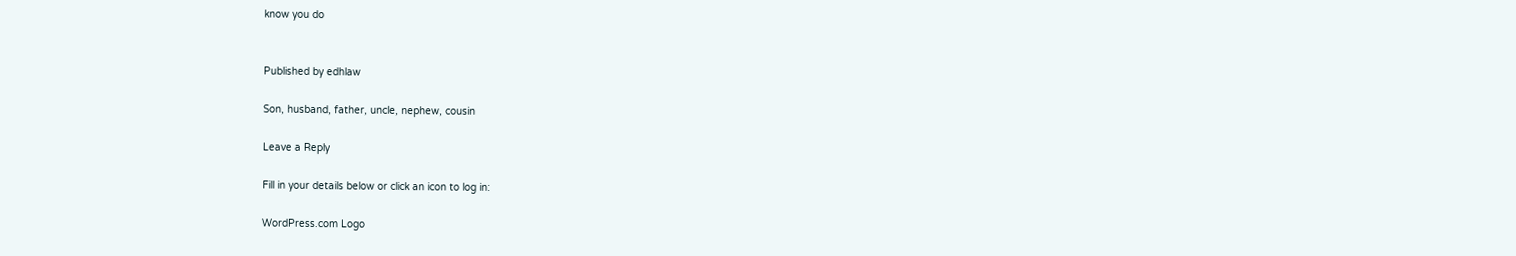know you do


Published by edhlaw

Son, husband, father, uncle, nephew, cousin

Leave a Reply

Fill in your details below or click an icon to log in:

WordPress.com Logo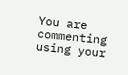You are commenting using your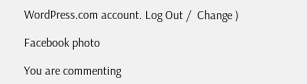WordPress.com account. Log Out /  Change )

Facebook photo

You are commenting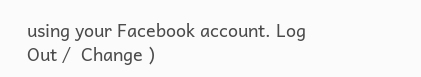using your Facebook account. Log Out /  Change )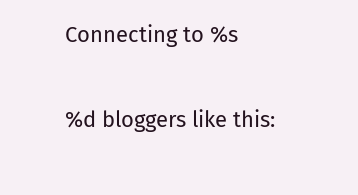Connecting to %s

%d bloggers like this: